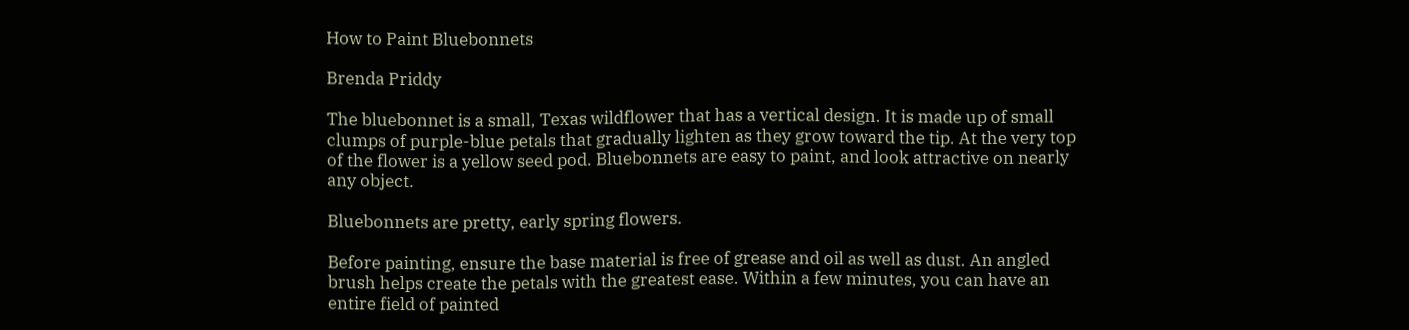How to Paint Bluebonnets

Brenda Priddy

The bluebonnet is a small, Texas wildflower that has a vertical design. It is made up of small clumps of purple-blue petals that gradually lighten as they grow toward the tip. At the very top of the flower is a yellow seed pod. Bluebonnets are easy to paint, and look attractive on nearly any object.

Bluebonnets are pretty, early spring flowers.

Before painting, ensure the base material is free of grease and oil as well as dust. An angled brush helps create the petals with the greatest ease. Within a few minutes, you can have an entire field of painted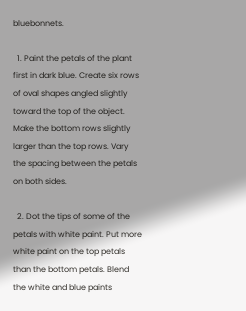bluebonnets.

  1. Paint the petals of the plant first in dark blue. Create six rows of oval shapes angled slightly toward the top of the object. Make the bottom rows slightly larger than the top rows. Vary the spacing between the petals on both sides.

  2. Dot the tips of some of the petals with white paint. Put more white paint on the top petals than the bottom petals. Blend the white and blue paints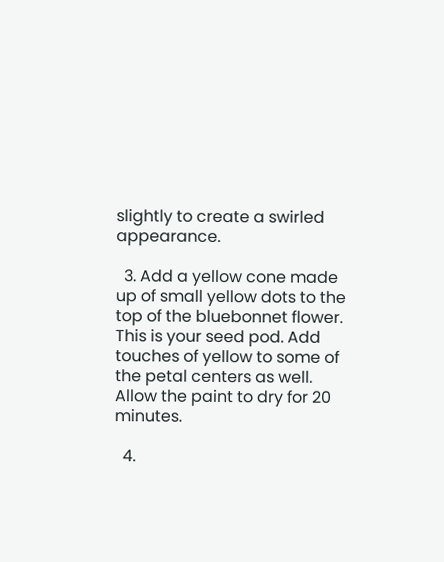slightly to create a swirled appearance.

  3. Add a yellow cone made up of small yellow dots to the top of the bluebonnet flower. This is your seed pod. Add touches of yellow to some of the petal centers as well. Allow the paint to dry for 20 minutes.

  4.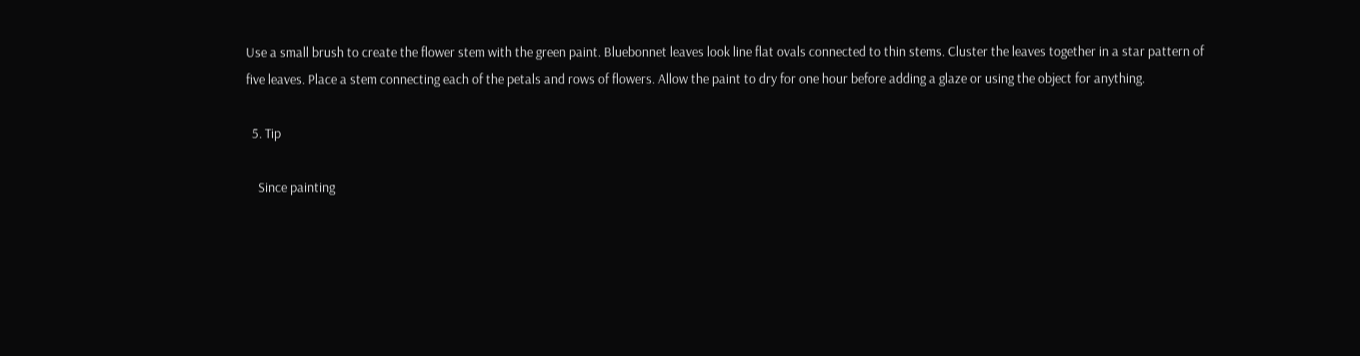Use a small brush to create the flower stem with the green paint. Bluebonnet leaves look line flat ovals connected to thin stems. Cluster the leaves together in a star pattern of five leaves. Place a stem connecting each of the petals and rows of flowers. Allow the paint to dry for one hour before adding a glaze or using the object for anything.

  5. Tip

    Since painting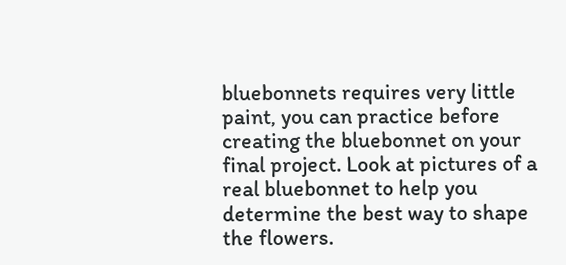bluebonnets requires very little paint, you can practice before creating the bluebonnet on your final project. Look at pictures of a real bluebonnet to help you determine the best way to shape the flowers.